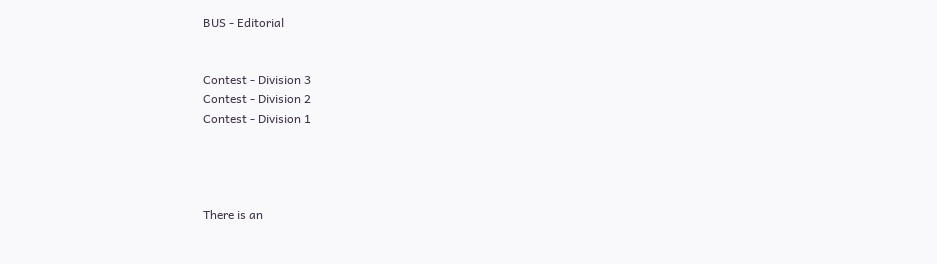BUS - Editorial


Contest - Division 3
Contest - Division 2
Contest - Division 1




There is an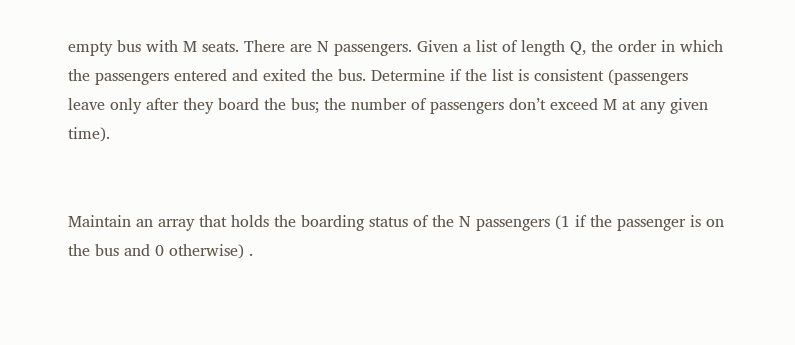empty bus with M seats. There are N passengers. Given a list of length Q, the order in which the passengers entered and exited the bus. Determine if the list is consistent (passengers leave only after they board the bus; the number of passengers don’t exceed M at any given time).


Maintain an array that holds the boarding status of the N passengers (1 if the passenger is on the bus and 0 otherwise) .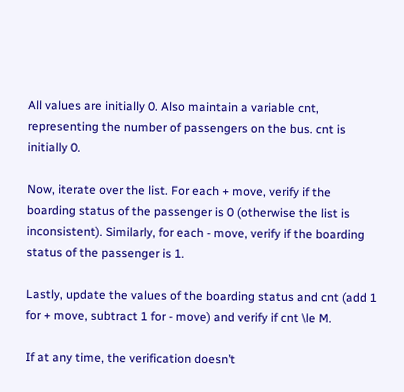All values are initially 0. Also maintain a variable cnt, representing the number of passengers on the bus. cnt is initially 0.

Now, iterate over the list. For each + move, verify if the boarding status of the passenger is 0 (otherwise the list is inconsistent). Similarly, for each - move, verify if the boarding status of the passenger is 1.

Lastly, update the values of the boarding status and cnt (add 1 for + move, subtract 1 for - move) and verify if cnt \le M.

If at any time, the verification doesn’t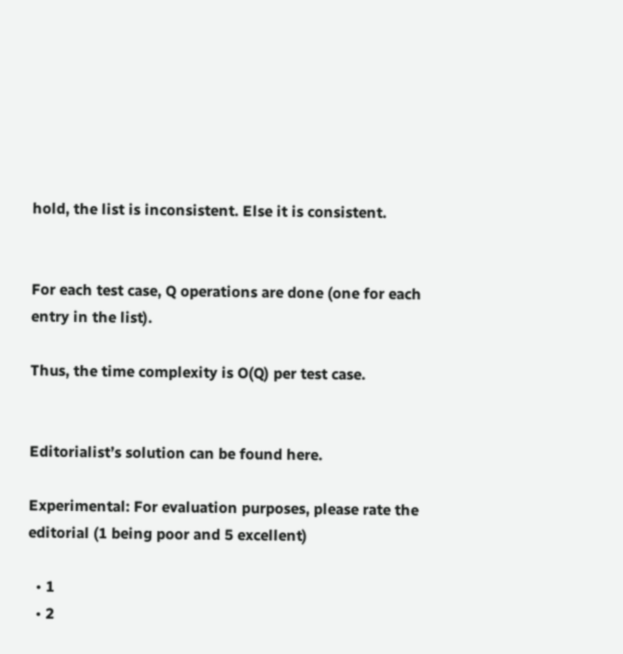hold, the list is inconsistent. Else it is consistent.


For each test case, Q operations are done (one for each entry in the list).

Thus, the time complexity is O(Q) per test case.


Editorialist’s solution can be found here.

Experimental: For evaluation purposes, please rate the editorial (1 being poor and 5 excellent)

  • 1
  • 2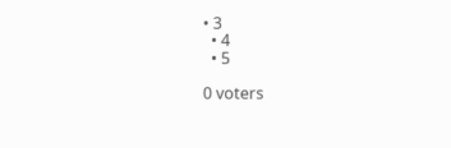• 3
  • 4
  • 5

0 voters